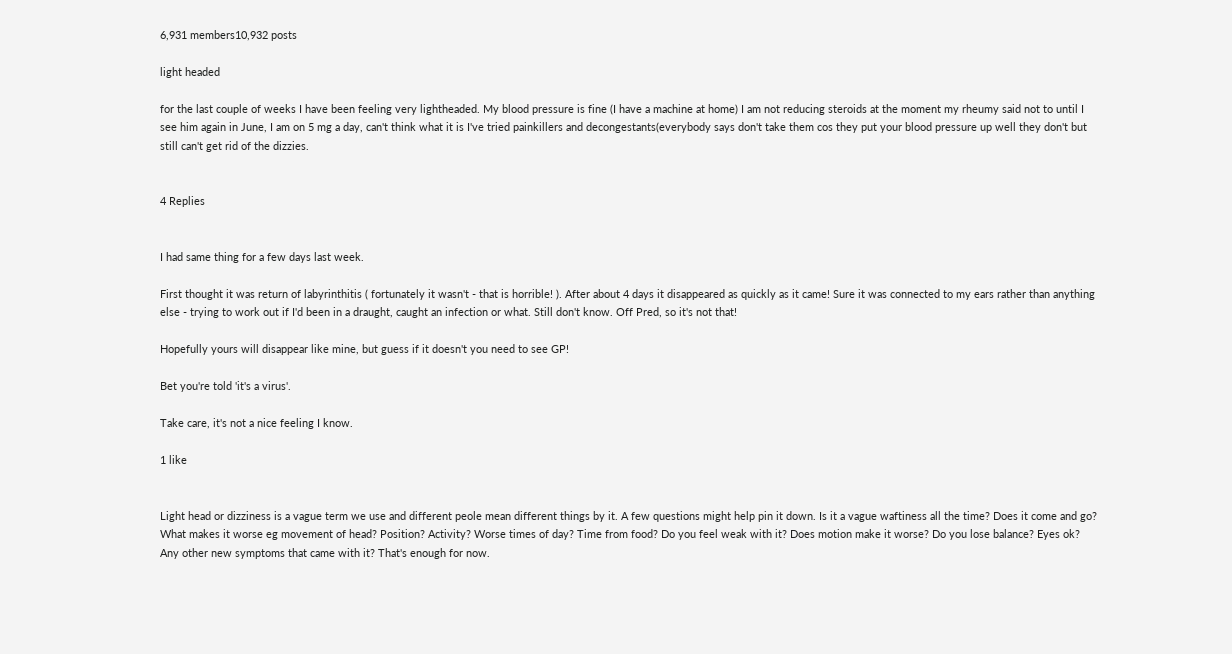6,931 members10,932 posts

light headed

for the last couple of weeks I have been feeling very lightheaded. My blood pressure is fine (I have a machine at home) I am not reducing steroids at the moment my rheumy said not to until I see him again in June, I am on 5 mg a day, can't think what it is I've tried painkillers and decongestants(everybody says don't take them cos they put your blood pressure up well they don't but still can't get rid of the dizzies.


4 Replies


I had same thing for a few days last week.

First thought it was return of labyrinthitis ( fortunately it wasn't - that is horrible! ). After about 4 days it disappeared as quickly as it came! Sure it was connected to my ears rather than anything else - trying to work out if I'd been in a draught, caught an infection or what. Still don't know. Off Pred, so it's not that!

Hopefully yours will disappear like mine, but guess if it doesn't you need to see GP!

Bet you're told 'it's a virus'.

Take care, it's not a nice feeling I know.

1 like


Light head or dizziness is a vague term we use and different peole mean different things by it. A few questions might help pin it down. Is it a vague waftiness all the time? Does it come and go? What makes it worse eg movement of head? Position? Activity? Worse times of day? Time from food? Do you feel weak with it? Does motion make it worse? Do you lose balance? Eyes ok? Any other new symptoms that came with it? That's enough for now.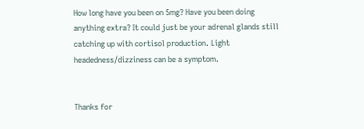How long have you been on 5mg? Have you been doing anything extra? It could just be your adrenal glands still catching up with cortisol production. Light headedness/dizziness can be a symptom.


Thanks for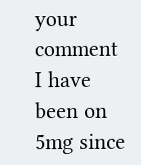your comment I have been on 5mg since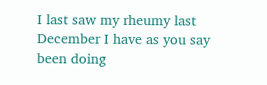I last saw my rheumy last December I have as you say been doing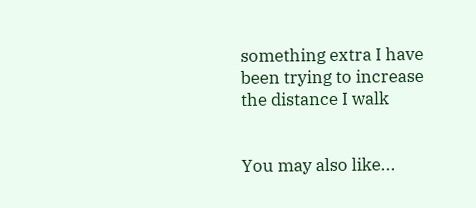something extra I have been trying to increase the distance I walk


You may also like...